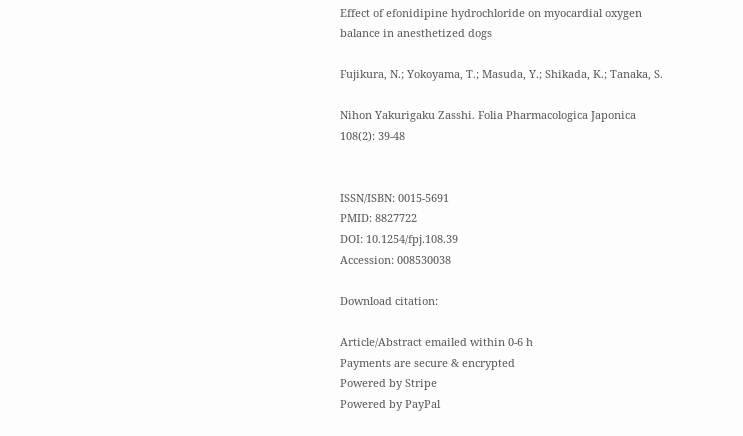Effect of efonidipine hydrochloride on myocardial oxygen balance in anesthetized dogs

Fujikura, N.; Yokoyama, T.; Masuda, Y.; Shikada, K.; Tanaka, S.

Nihon Yakurigaku Zasshi. Folia Pharmacologica Japonica 108(2): 39-48


ISSN/ISBN: 0015-5691
PMID: 8827722
DOI: 10.1254/fpj.108.39
Accession: 008530038

Download citation:

Article/Abstract emailed within 0-6 h
Payments are secure & encrypted
Powered by Stripe
Powered by PayPal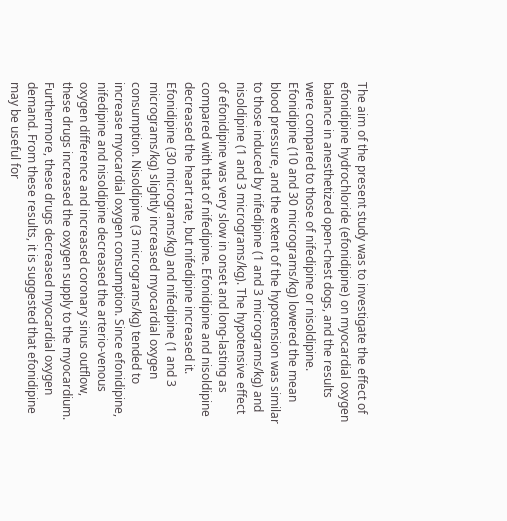The aim of the present study was to investigate the effect of efonidipine hydrochloride (efonidipine) on myocardial oxygen balance in anesthetized open-chest dogs, and the results were compared to those of nifedipine or nisoldipine. Efonidipine (10 and 30 micrograms/kg) lowered the mean blood pressure, and the extent of the hypotension was similar to those induced by nifedipine (1 and 3 micrograms/kg) and nisoldipine (1 and 3 micrograms/kg). The hypotensive effect of efonidipine was very slow in onset and long-lasting as compared with that of nifedipine. Efonidipine and nisoldipine decreased the heart rate, but nifedipine increased it. Efonidipine (30 micrograms/kg) and nifedipine (1 and 3 micrograms/kg) slightly increased myocardial oxygen consumption. Nisoldipine (3 micrograms/kg) tended to increase myocardial oxygen consumption. Since efonidipine, nifedipine and nisoldipine decreased the arterio-venous oxygen difference and increased coronary sinus outflow, these drugs increased the oxygen supply to the myocardium. Furthermore, these drugs decreased myocardial oxygen demand. From these results, it is suggested that efonidipine may be useful for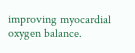improving myocardial oxygen balance.